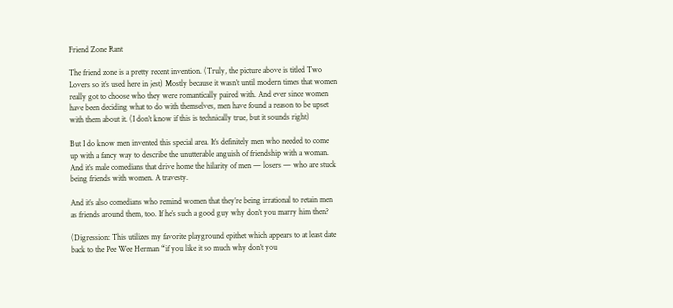Friend Zone Rant

The friend zone is a pretty recent invention. (Truly, the picture above is titled Two Lovers so it’s used here in jest) Mostly because it wasn’t until modern times that women really got to choose who they were romantically paired with. And ever since women have been deciding what to do with themselves, men have found a reason to be upset with them about it. (I don’t know if this is technically true, but it sounds right)

But I do know men invented this special area. It’s definitely men who needed to come up with a fancy way to describe the unutterable anguish of friendship with a woman. And it’s male comedians that drive home the hilarity of men — losers — who are stuck being friends with women. A travesty.

And it’s also comedians who remind women that they’re being irrational to retain men as friends around them, too. If he’s such a good guy why don’t you marry him then?

(Digression: This utilizes my favorite playground epithet which appears to at least date back to the Pee Wee Herman “if you like it so much why don’t you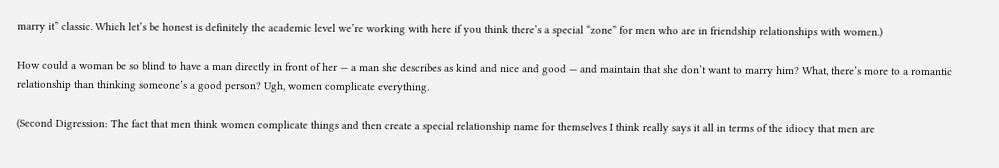marry it” classic. Which let’s be honest is definitely the academic level we’re working with here if you think there’s a special “zone” for men who are in friendship relationships with women.)

How could a woman be so blind to have a man directly in front of her — a man she describes as kind and nice and good — and maintain that she don’t want to marry him? What, there’s more to a romantic relationship than thinking someone’s a good person? Ugh, women complicate everything.

(Second Digression: The fact that men think women complicate things and then create a special relationship name for themselves I think really says it all in terms of the idiocy that men are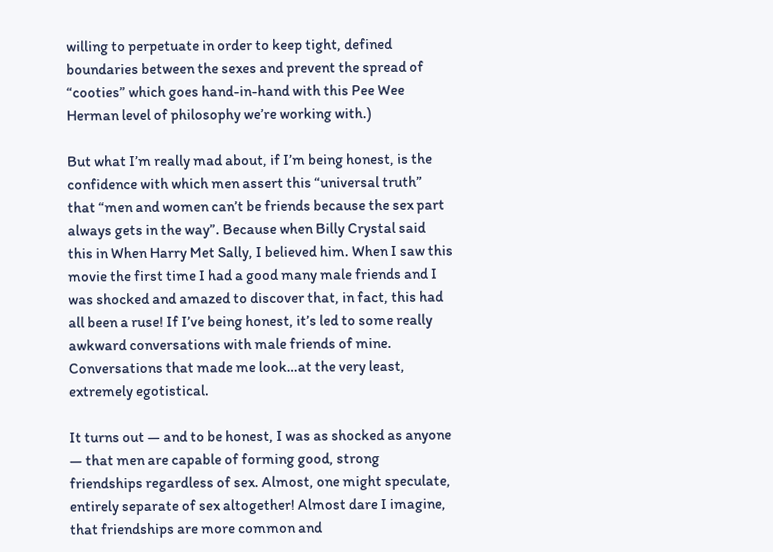willing to perpetuate in order to keep tight, defined boundaries between the sexes and prevent the spread of “cooties” which goes hand-in-hand with this Pee Wee Herman level of philosophy we’re working with.)

But what I’m really mad about, if I’m being honest, is the confidence with which men assert this “universal truth” that “men and women can’t be friends because the sex part always gets in the way”. Because when Billy Crystal said this in When Harry Met Sally, I believed him. When I saw this movie the first time I had a good many male friends and I was shocked and amazed to discover that, in fact, this had all been a ruse! If I’ve being honest, it’s led to some really awkward conversations with male friends of mine. Conversations that made me look…at the very least, extremely egotistical.

It turns out — and to be honest, I was as shocked as anyone — that men are capable of forming good, strong friendships regardless of sex. Almost, one might speculate, entirely separate of sex altogether! Almost dare I imagine, that friendships are more common and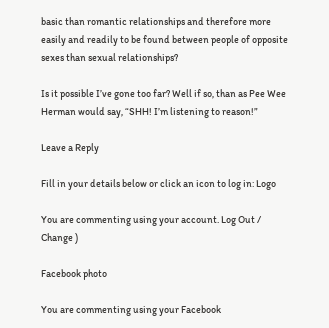basic than romantic relationships and therefore more easily and readily to be found between people of opposite sexes than sexual relationships?

Is it possible I’ve gone too far? Well if so, than as Pee Wee Herman would say, “SHH! I’m listening to reason!”

Leave a Reply

Fill in your details below or click an icon to log in: Logo

You are commenting using your account. Log Out /  Change )

Facebook photo

You are commenting using your Facebook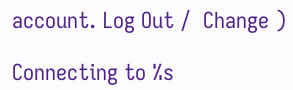account. Log Out /  Change )

Connecting to %s